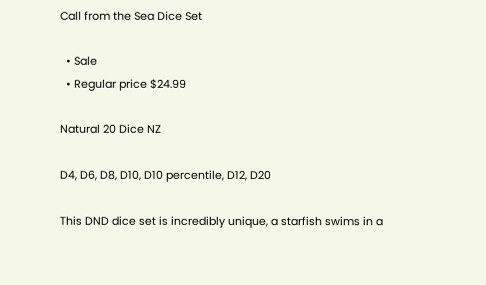Call from the Sea Dice Set

  • Sale
  • Regular price $24.99

Natural 20 Dice NZ

D4, D6, D8, D10, D10 percentile, D12, D20

This DND dice set is incredibly unique, a starfish swims in a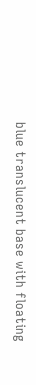blue translucent base with floating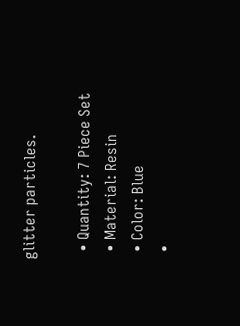glitter particles.

  • Quantity: 7 Piece Set
  • Material: Resin
  • Color: Blue
  •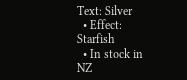Text: Silver
  • Effect: Starfish
  • In stock in NZ